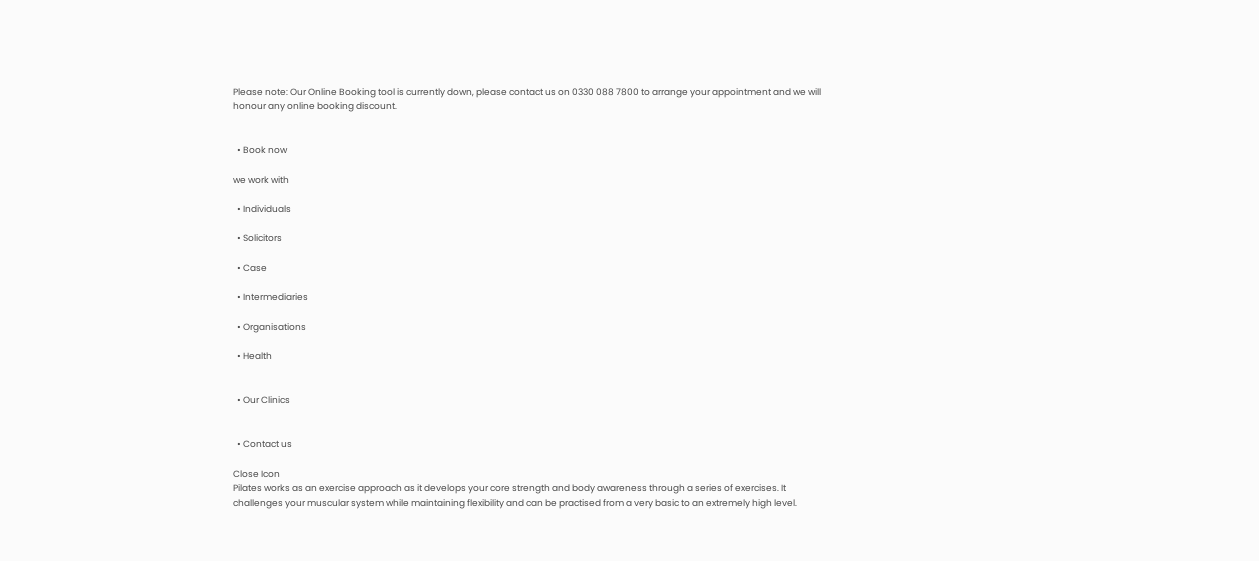Please note: Our Online Booking tool is currently down, please contact us on 0330 088 7800 to arrange your appointment and we will honour any online booking discount.


  • Book now

we work with

  • Individuals

  • Solicitors

  • Case

  • Intermediaries

  • Organisations

  • Health


  • Our Clinics


  • Contact us

Close Icon
Pilates works as an exercise approach as it develops your core strength and body awareness through a series of exercises. It challenges your muscular system while maintaining flexibility and can be practised from a very basic to an extremely high level.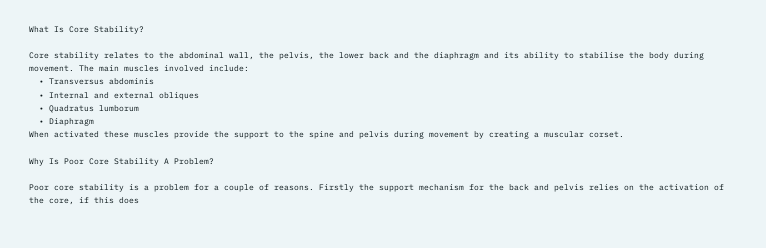What Is Core Stability?

Core stability relates to the abdominal wall, the pelvis, the lower back and the diaphragm and its ability to stabilise the body during movement. The main muscles involved include:
  • Transversus abdominis
  • Internal and external obliques
  • Quadratus lumborum
  • Diaphragm
When activated these muscles provide the support to the spine and pelvis during movement by creating a muscular corset.

Why Is Poor Core Stability A Problem?

Poor core stability is a problem for a couple of reasons. Firstly the support mechanism for the back and pelvis relies on the activation of the core, if this does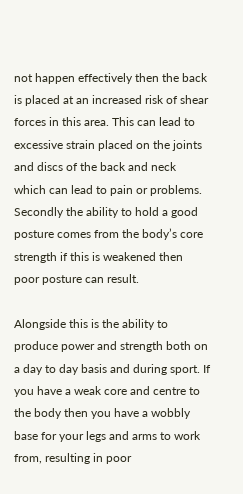not happen effectively then the back is placed at an increased risk of shear forces in this area. This can lead to excessive strain placed on the joints and discs of the back and neck which can lead to pain or problems. Secondly the ability to hold a good posture comes from the body’s core strength if this is weakened then poor posture can result.

Alongside this is the ability to produce power and strength both on a day to day basis and during sport. If you have a weak core and centre to the body then you have a wobbly base for your legs and arms to work from, resulting in poor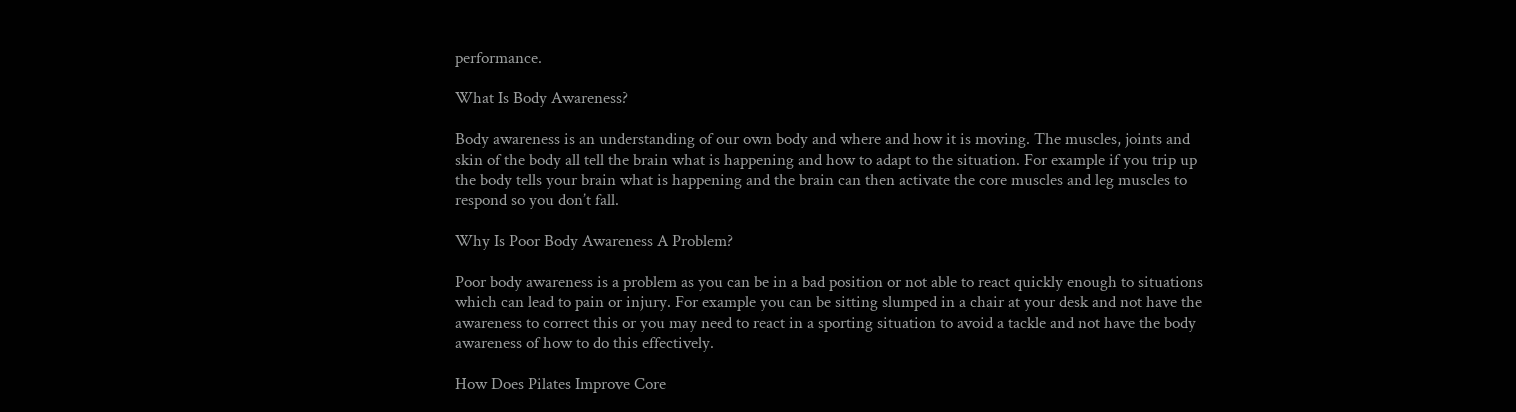performance.

What Is Body Awareness?

Body awareness is an understanding of our own body and where and how it is moving. The muscles, joints and skin of the body all tell the brain what is happening and how to adapt to the situation. For example if you trip up the body tells your brain what is happening and the brain can then activate the core muscles and leg muscles to respond so you don’t fall.

Why Is Poor Body Awareness A Problem?

Poor body awareness is a problem as you can be in a bad position or not able to react quickly enough to situations which can lead to pain or injury. For example you can be sitting slumped in a chair at your desk and not have the awareness to correct this or you may need to react in a sporting situation to avoid a tackle and not have the body awareness of how to do this effectively.

How Does Pilates Improve Core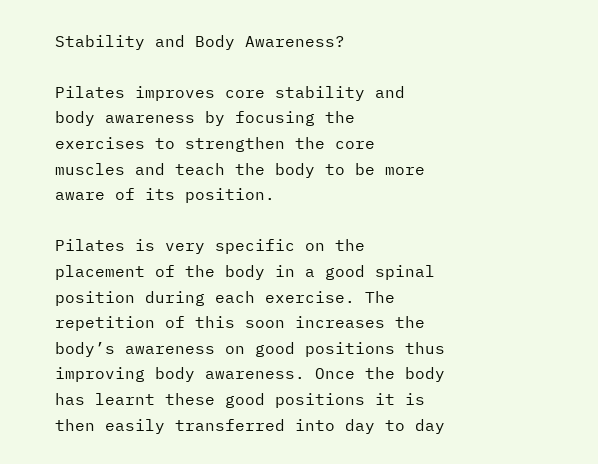Stability and Body Awareness?

Pilates improves core stability and body awareness by focusing the exercises to strengthen the core muscles and teach the body to be more aware of its position.

Pilates is very specific on the placement of the body in a good spinal position during each exercise. The repetition of this soon increases the body’s awareness on good positions thus improving body awareness. Once the body has learnt these good positions it is then easily transferred into day to day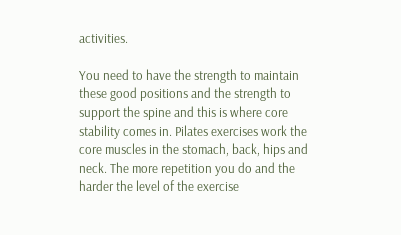activities.

You need to have the strength to maintain these good positions and the strength to support the spine and this is where core stability comes in. Pilates exercises work the core muscles in the stomach, back, hips and neck. The more repetition you do and the harder the level of the exercise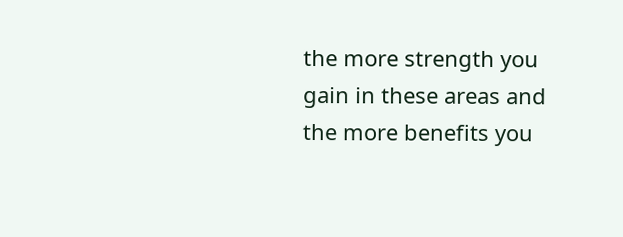the more strength you gain in these areas and the more benefits you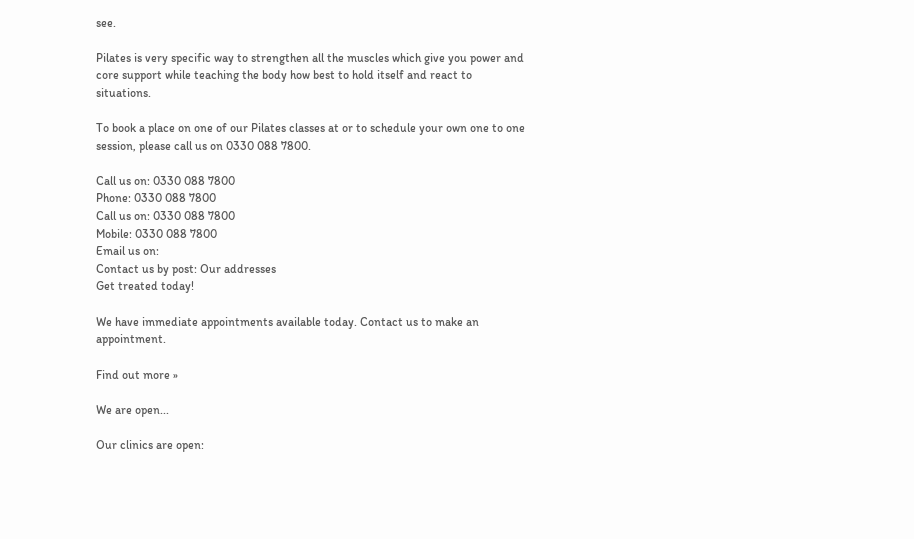see.

Pilates is very specific way to strengthen all the muscles which give you power and core support while teaching the body how best to hold itself and react to situations.

To book a place on one of our Pilates classes at or to schedule your own one to one session, please call us on 0330 088 7800.

Call us on: 0330 088 7800
Phone: 0330 088 7800
Call us on: 0330 088 7800
Mobile: 0330 088 7800
Email us on:
Contact us by post: Our addresses
Get treated today!

We have immediate appointments available today. Contact us to make an appointment.

Find out more »

We are open...

Our clinics are open: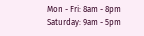Mon - Fri: 8am - 8pm
Saturday: 9am - 5pm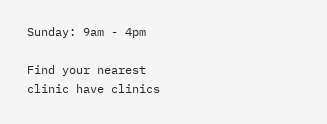Sunday: 9am - 4pm

Find your nearest clinic have clinics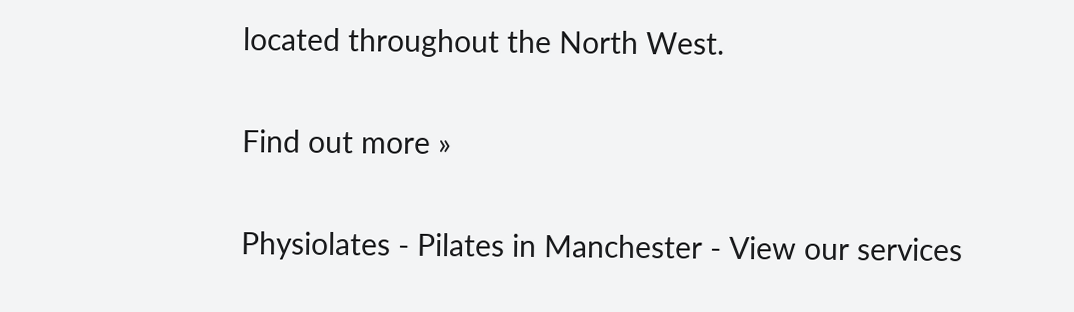located throughout the North West.

Find out more »

Physiolates - Pilates in Manchester - View our services